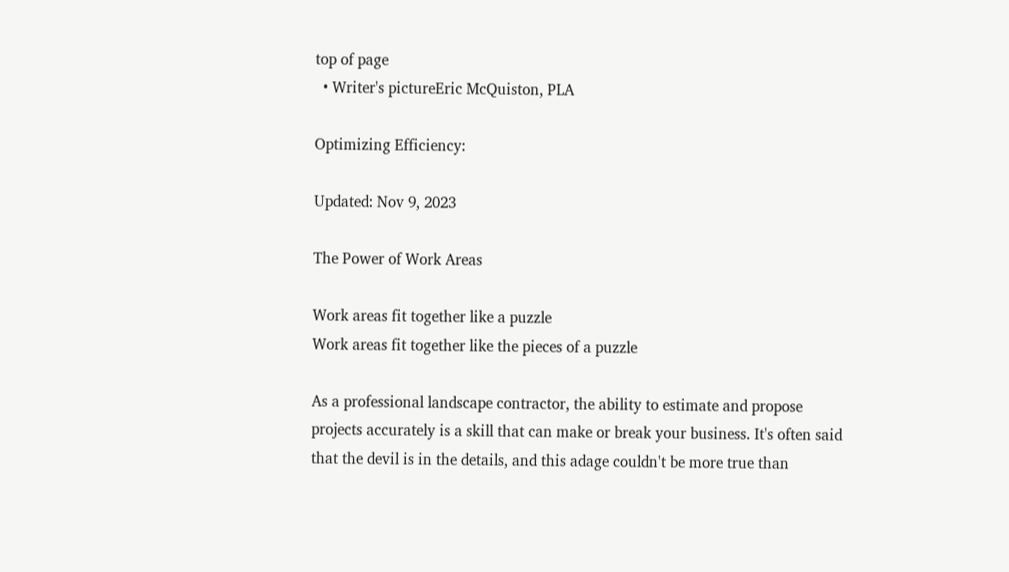top of page
  • Writer's pictureEric McQuiston, PLA

Optimizing Efficiency:

Updated: Nov 9, 2023

The Power of Work Areas

Work areas fit together like a puzzle
Work areas fit together like the pieces of a puzzle

As a professional landscape contractor, the ability to estimate and propose projects accurately is a skill that can make or break your business. It's often said that the devil is in the details, and this adage couldn't be more true than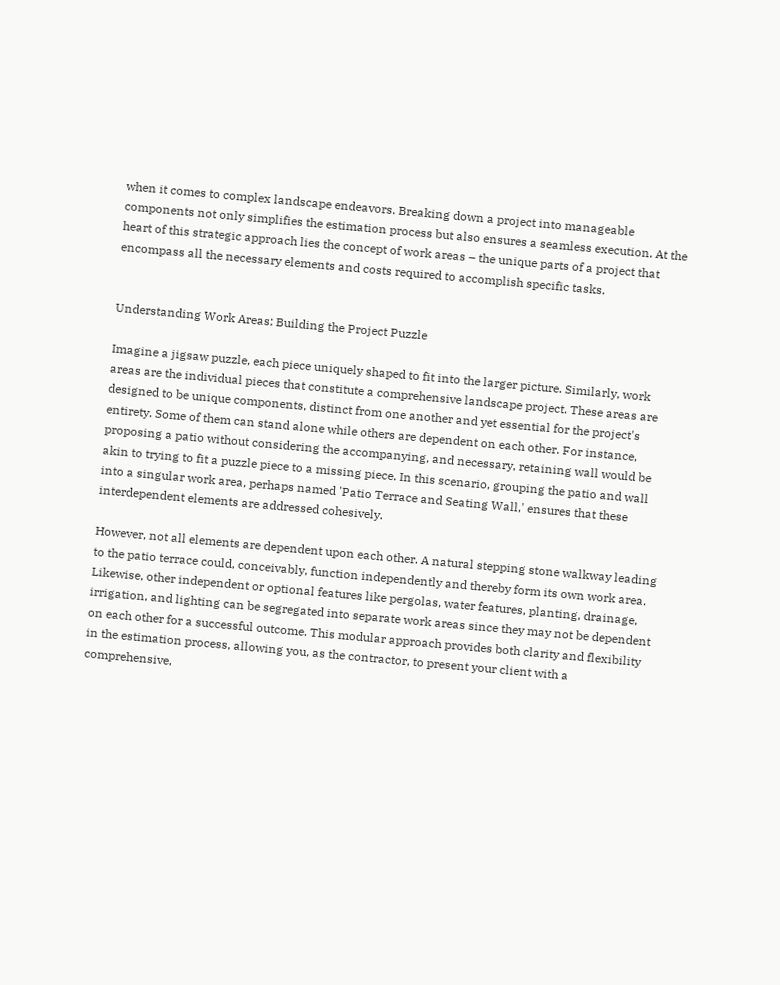when it comes to complex landscape endeavors. Breaking down a project into manageable components not only simplifies the estimation process but also ensures a seamless execution. At the heart of this strategic approach lies the concept of work areas – the unique parts of a project that encompass all the necessary elements and costs required to accomplish specific tasks.


Understanding Work Areas: Building the Project Puzzle

Imagine a jigsaw puzzle, each piece uniquely shaped to fit into the larger picture. Similarly, work areas are the individual pieces that constitute a comprehensive landscape project. These areas are designed to be unique components, distinct from one another and yet essential for the project's entirety. Some of them can stand alone while others are dependent on each other. For instance, proposing a patio without considering the accompanying, and necessary, retaining wall would be akin to trying to fit a puzzle piece to a missing piece. In this scenario, grouping the patio and wall into a singular work area, perhaps named 'Patio Terrace and Seating Wall,' ensures that these interdependent elements are addressed cohesively.

However, not all elements are dependent upon each other. A natural stepping stone walkway leading to the patio terrace could, conceivably, function independently and thereby form its own work area. Likewise, other independent or optional features like pergolas, water features, planting, drainage, irrigation, and lighting can be segregated into separate work areas since they may not be dependent on each other for a successful outcome. This modular approach provides both clarity and flexibility in the estimation process, allowing you, as the contractor, to present your client with a comprehensive,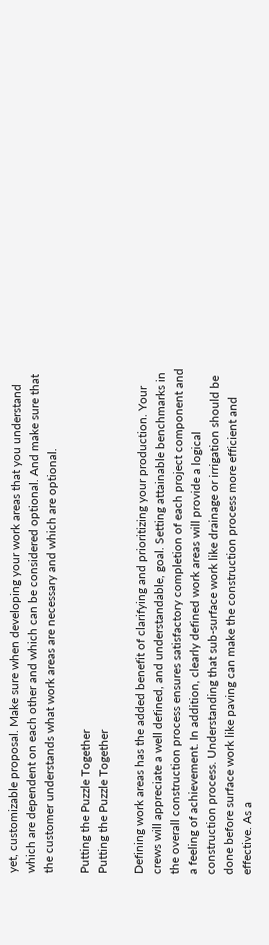yet, customizable proposal. Make sure when developing your work areas that you understand which are dependent on each other and which can be considered optional. And make sure that the customer understands what work areas are necessary and which are optional.

Putting the Puzzle Together
Putting the Puzzle Together

Defining work areas has the added benefit of clarifying and prioritizing your production. Your crews will appreciate a well defined, and understandable, goal. Setting attainable benchmarks in the overall construction process ensures satisfactory completion of each project component and a feeling of achievement. In addition, clearly defined work areas will provide a logical construction process. Understanding that sub-surface work like drainage or irrigation should be done before surface work like paving can make the construction process more efficient and effective. As a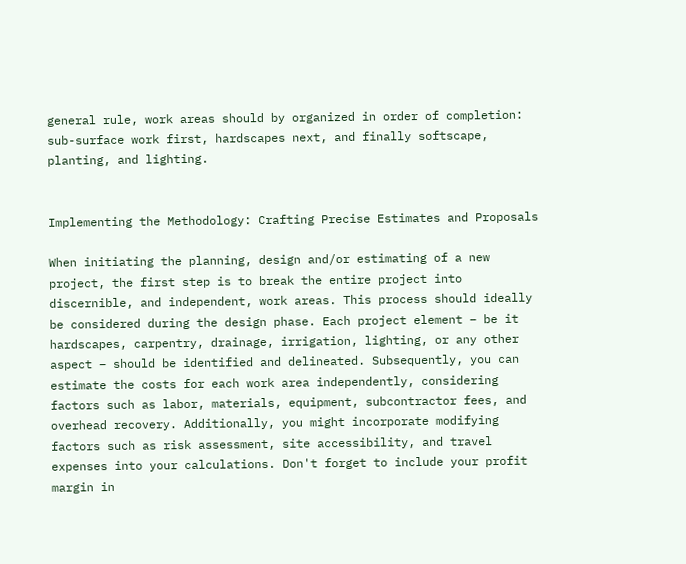general rule, work areas should by organized in order of completion: sub-surface work first, hardscapes next, and finally softscape, planting, and lighting.


Implementing the Methodology: Crafting Precise Estimates and Proposals

When initiating the planning, design and/or estimating of a new project, the first step is to break the entire project into discernible, and independent, work areas. This process should ideally be considered during the design phase. Each project element – be it hardscapes, carpentry, drainage, irrigation, lighting, or any other aspect – should be identified and delineated. Subsequently, you can estimate the costs for each work area independently, considering factors such as labor, materials, equipment, subcontractor fees, and overhead recovery. Additionally, you might incorporate modifying factors such as risk assessment, site accessibility, and travel expenses into your calculations. Don't forget to include your profit margin in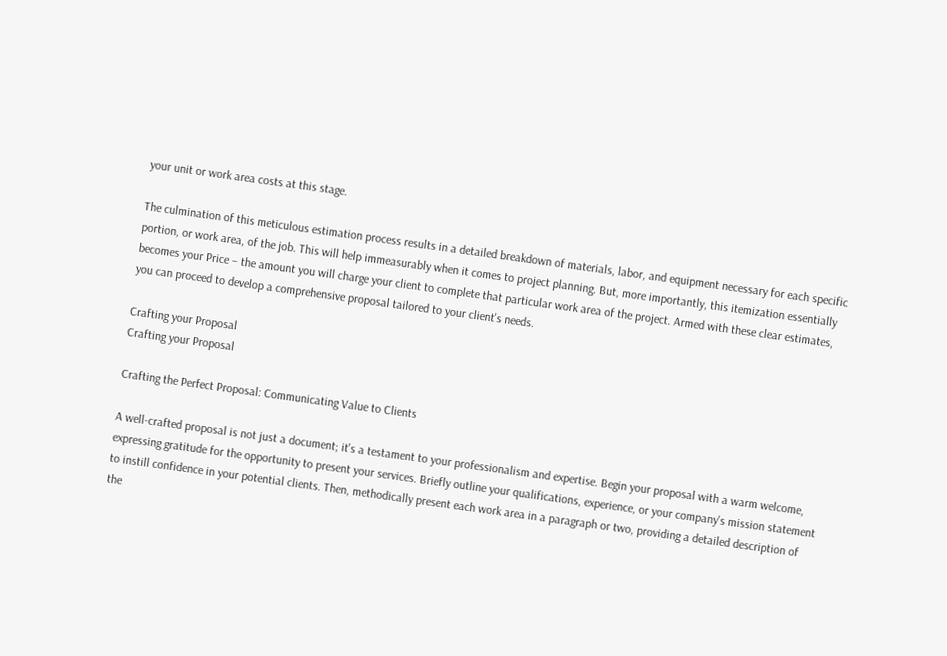your unit or work area costs at this stage.

The culmination of this meticulous estimation process results in a detailed breakdown of materials, labor, and equipment necessary for each specific portion, or work area, of the job. This will help immeasurably when it comes to project planning. But, more importantly, this itemization essentially becomes your Price – the amount you will charge your client to complete that particular work area of the project. Armed with these clear estimates, you can proceed to develop a comprehensive proposal tailored to your client's needs.

Crafting your Proposal
Crafting your Proposal

Crafting the Perfect Proposal: Communicating Value to Clients

A well-crafted proposal is not just a document; it's a testament to your professionalism and expertise. Begin your proposal with a warm welcome, expressing gratitude for the opportunity to present your services. Briefly outline your qualifications, experience, or your company's mission statement to instill confidence in your potential clients. Then, methodically present each work area in a paragraph or two, providing a detailed description of the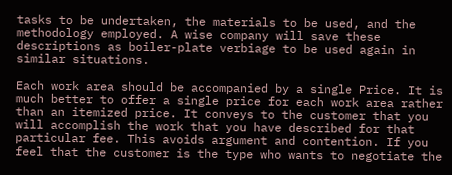tasks to be undertaken, the materials to be used, and the methodology employed. A wise company will save these descriptions as boiler-plate verbiage to be used again in similar situations.

Each work area should be accompanied by a single Price. It is much better to offer a single price for each work area rather than an itemized price. It conveys to the customer that you will accomplish the work that you have described for that particular fee. This avoids argument and contention. If you feel that the customer is the type who wants to negotiate the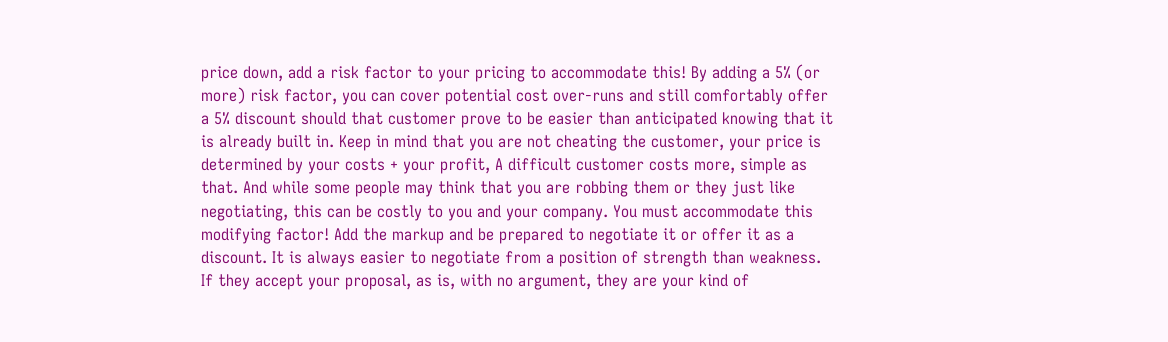price down, add a risk factor to your pricing to accommodate this! By adding a 5% (or more) risk factor, you can cover potential cost over-runs and still comfortably offer a 5% discount should that customer prove to be easier than anticipated knowing that it is already built in. Keep in mind that you are not cheating the customer, your price is determined by your costs + your profit, A difficult customer costs more, simple as that. And while some people may think that you are robbing them or they just like negotiating, this can be costly to you and your company. You must accommodate this modifying factor! Add the markup and be prepared to negotiate it or offer it as a discount. It is always easier to negotiate from a position of strength than weakness. If they accept your proposal, as is, with no argument, they are your kind of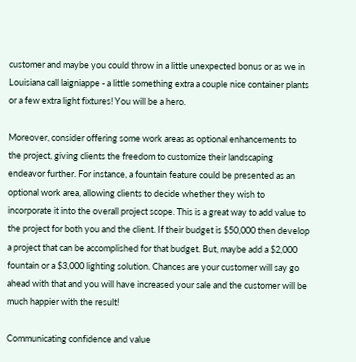customer and maybe you could throw in a little unexpected bonus or as we in Louisiana call laigniappe - a little something extra a couple nice container plants or a few extra light fixtures! You will be a hero.

Moreover, consider offering some work areas as optional enhancements to the project, giving clients the freedom to customize their landscaping endeavor further. For instance, a fountain feature could be presented as an optional work area, allowing clients to decide whether they wish to incorporate it into the overall project scope. This is a great way to add value to the project for both you and the client. If their budget is $50,000 then develop a project that can be accomplished for that budget. But, maybe add a $2,000 fountain or a $3,000 lighting solution. Chances are your customer will say go ahead with that and you will have increased your sale and the customer will be much happier with the result!

Communicating confidence and value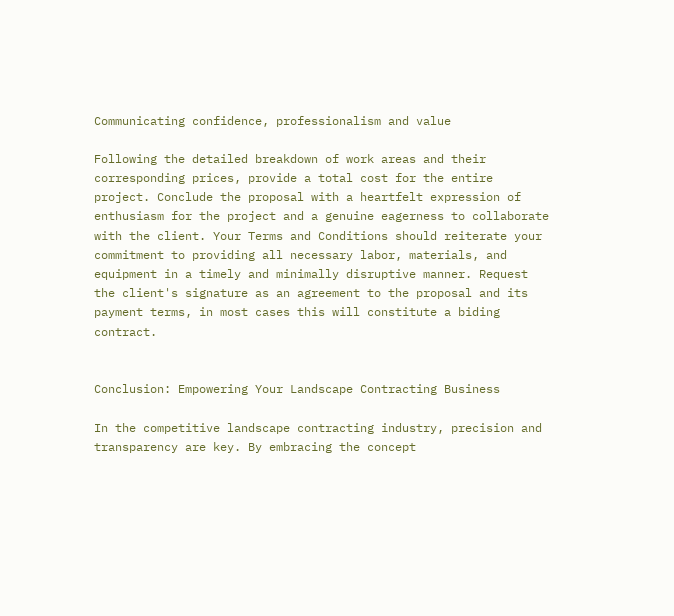Communicating confidence, professionalism and value

Following the detailed breakdown of work areas and their corresponding prices, provide a total cost for the entire project. Conclude the proposal with a heartfelt expression of enthusiasm for the project and a genuine eagerness to collaborate with the client. Your Terms and Conditions should reiterate your commitment to providing all necessary labor, materials, and equipment in a timely and minimally disruptive manner. Request the client's signature as an agreement to the proposal and its payment terms, in most cases this will constitute a biding contract.


Conclusion: Empowering Your Landscape Contracting Business

In the competitive landscape contracting industry, precision and transparency are key. By embracing the concept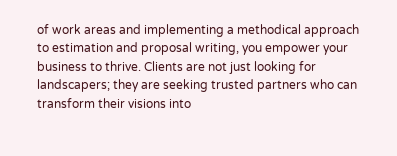of work areas and implementing a methodical approach to estimation and proposal writing, you empower your business to thrive. Clients are not just looking for landscapers; they are seeking trusted partners who can transform their visions into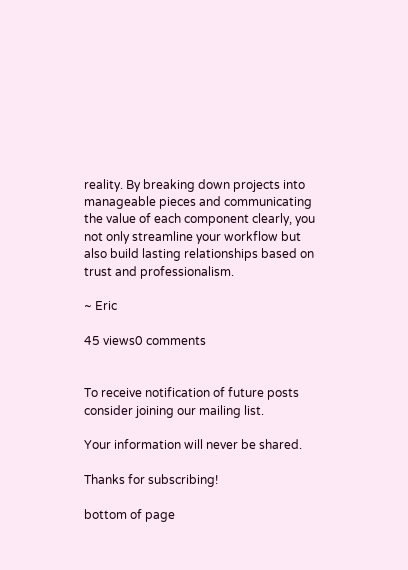reality. By breaking down projects into manageable pieces and communicating the value of each component clearly, you not only streamline your workflow but also build lasting relationships based on trust and professionalism.

~ Eric

45 views0 comments


To receive notification of future posts consider joining our mailing list.

Your information will never be shared.

Thanks for subscribing!

bottom of page